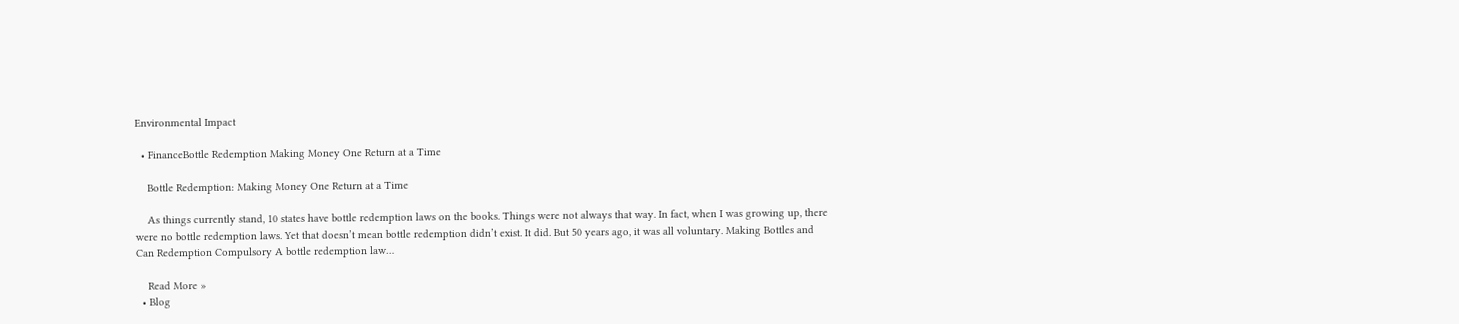Environmental Impact

  • FinanceBottle Redemption Making Money One Return at a Time

    Bottle Redemption: Making Money One Return at a Time

    As things currently stand, 10 states have bottle redemption laws on the books. Things were not always that way. In fact, when I was growing up, there were no bottle redemption laws. Yet that doesn’t mean bottle redemption didn’t exist. It did. But 50 years ago, it was all voluntary. Making Bottles and Can Redemption Compulsory A bottle redemption law…

    Read More »
  • Blog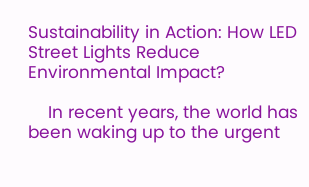Sustainability in Action: How LED Street Lights Reduce Environmental Impact?

    In recent years, the world has been waking up to the urgent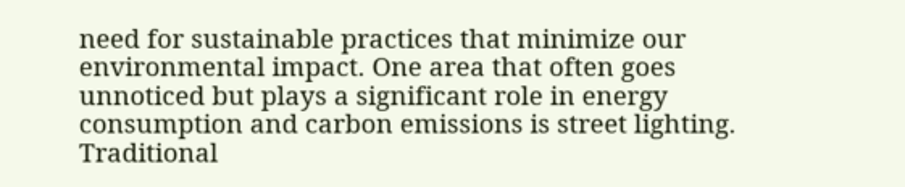need for sustainable practices that minimize our environmental impact. One area that often goes unnoticed but plays a significant role in energy consumption and carbon emissions is street lighting. Traditional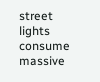street lights consume massive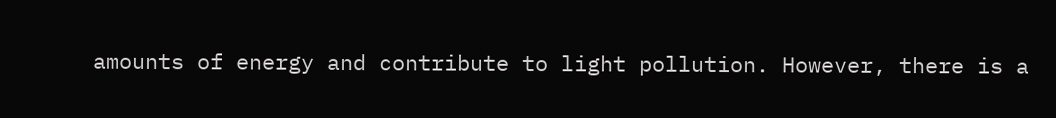amounts of energy and contribute to light pollution. However, there is a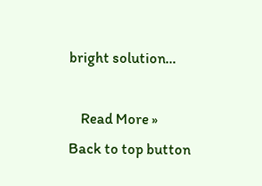bright solution…

    Read More »
Back to top button